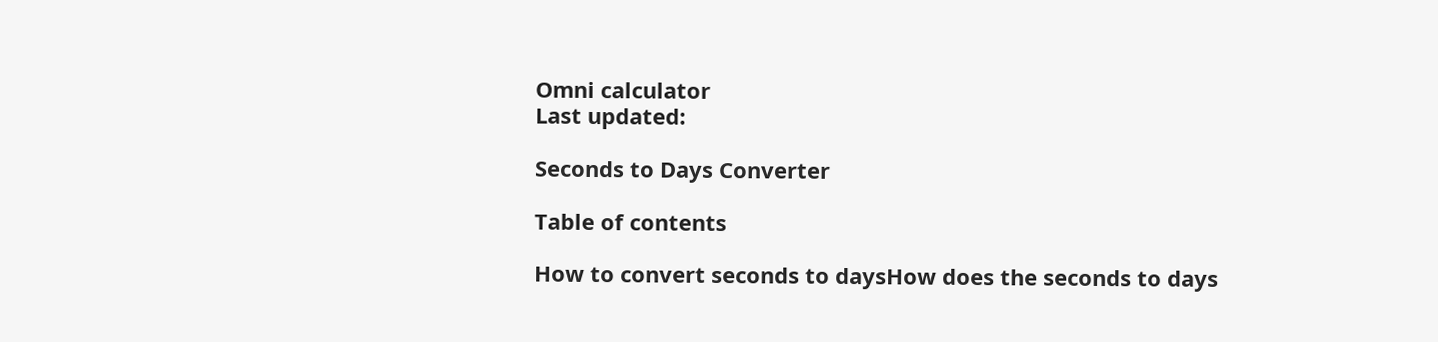Omni calculator
Last updated:

Seconds to Days Converter

Table of contents

How to convert seconds to daysHow does the seconds to days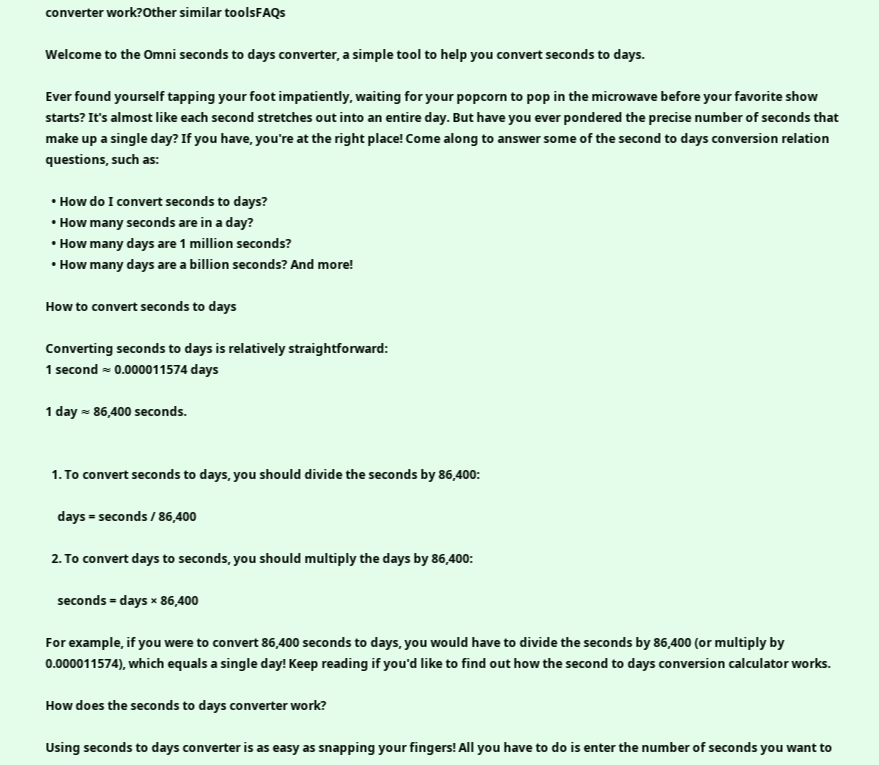converter work?Other similar toolsFAQs

Welcome to the Omni seconds to days converter, a simple tool to help you convert seconds to days.

Ever found yourself tapping your foot impatiently, waiting for your popcorn to pop in the microwave before your favorite show starts? It's almost like each second stretches out into an entire day. But have you ever pondered the precise number of seconds that make up a single day? If you have, you're at the right place! Come along to answer some of the second to days conversion relation questions, such as:

  • How do I convert seconds to days?
  • How many seconds are in a day?
  • How many days are 1 million seconds?
  • How many days are a billion seconds? And more!

How to convert seconds to days

Converting seconds to days is relatively straightforward:
1 second ≈ 0.000011574 days

1 day ≈ 86,400 seconds.


  1. To convert seconds to days, you should divide the seconds by 86,400:

    days = seconds / 86,400

  2. To convert days to seconds, you should multiply the days by 86,400:

    seconds = days × 86,400

For example, if you were to convert 86,400 seconds to days, you would have to divide the seconds by 86,400 (or multiply by 0.000011574), which equals a single day! Keep reading if you'd like to find out how the second to days conversion calculator works.

How does the seconds to days converter work?

Using seconds to days converter is as easy as snapping your fingers! All you have to do is enter the number of seconds you want to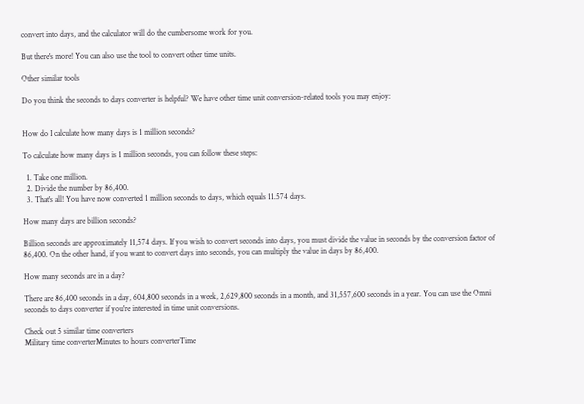convert into days, and the calculator will do the cumbersome work for you.

But there's more! You can also use the tool to convert other time units.

Other similar tools

Do you think the seconds to days converter is helpful? We have other time unit conversion-related tools you may enjoy:


How do I calculate how many days is 1 million seconds?

To calculate how many days is 1 million seconds, you can follow these steps:

  1. Take one million.
  2. Divide the number by 86,400.
  3. That's all! You have now converted 1 million seconds to days, which equals 11.574 days.

How many days are billion seconds?

Billion seconds are approximately 11,574 days. If you wish to convert seconds into days, you must divide the value in seconds by the conversion factor of 86,400. On the other hand, if you want to convert days into seconds, you can multiply the value in days by 86,400.

How many seconds are in a day?

There are 86,400 seconds in a day, 604,800 seconds in a week, 2,629,800 seconds in a month, and 31,557,600 seconds in a year. You can use the Omni seconds to days converter if you're interested in time unit conversions.

Check out 5 similar time converters
Military time converterMinutes to hours converterTime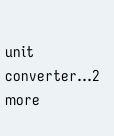unit converter...2 more